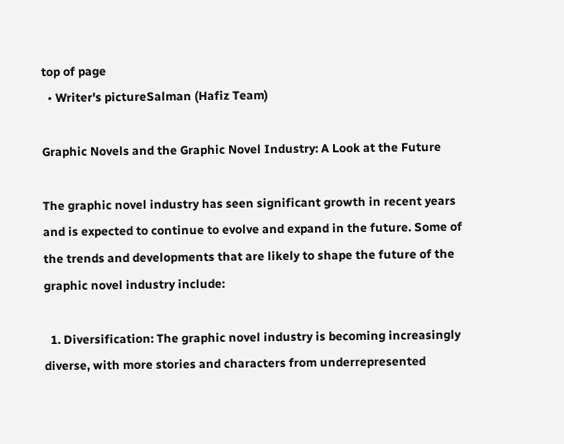top of page
  • Writer's pictureSalman (Hafiz Team)

Graphic Novels and the Graphic Novel Industry: A Look at the Future

The graphic novel industry has seen significant growth in recent years and is expected to continue to evolve and expand in the future. Some of the trends and developments that are likely to shape the future of the graphic novel industry include:

  1. Diversification: The graphic novel industry is becoming increasingly diverse, with more stories and characters from underrepresented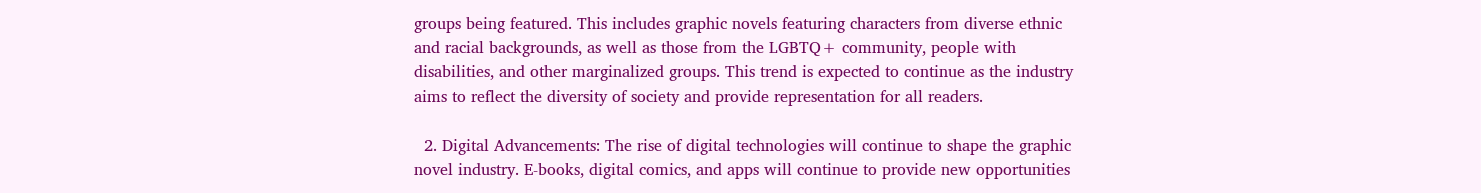groups being featured. This includes graphic novels featuring characters from diverse ethnic and racial backgrounds, as well as those from the LGBTQ+ community, people with disabilities, and other marginalized groups. This trend is expected to continue as the industry aims to reflect the diversity of society and provide representation for all readers.

  2. Digital Advancements: The rise of digital technologies will continue to shape the graphic novel industry. E-books, digital comics, and apps will continue to provide new opportunities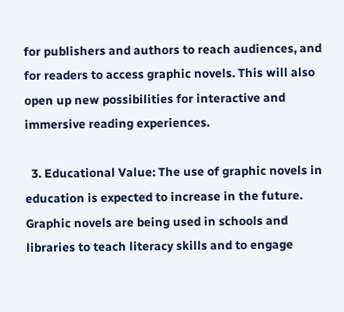for publishers and authors to reach audiences, and for readers to access graphic novels. This will also open up new possibilities for interactive and immersive reading experiences.

  3. Educational Value: The use of graphic novels in education is expected to increase in the future. Graphic novels are being used in schools and libraries to teach literacy skills and to engage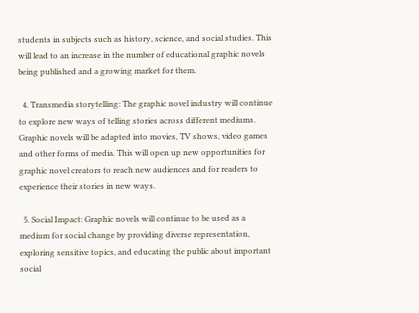students in subjects such as history, science, and social studies. This will lead to an increase in the number of educational graphic novels being published and a growing market for them.

  4. Transmedia storytelling: The graphic novel industry will continue to explore new ways of telling stories across different mediums. Graphic novels will be adapted into movies, TV shows, video games and other forms of media. This will open up new opportunities for graphic novel creators to reach new audiences and for readers to experience their stories in new ways.

  5. Social Impact: Graphic novels will continue to be used as a medium for social change by providing diverse representation, exploring sensitive topics, and educating the public about important social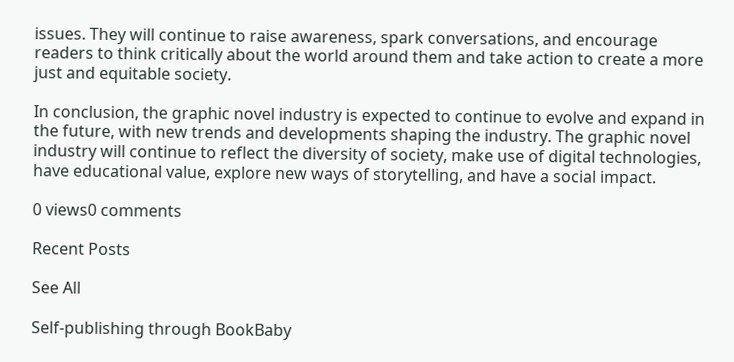issues. They will continue to raise awareness, spark conversations, and encourage readers to think critically about the world around them and take action to create a more just and equitable society.

In conclusion, the graphic novel industry is expected to continue to evolve and expand in the future, with new trends and developments shaping the industry. The graphic novel industry will continue to reflect the diversity of society, make use of digital technologies, have educational value, explore new ways of storytelling, and have a social impact.

0 views0 comments

Recent Posts

See All

Self-publishing through BookBaby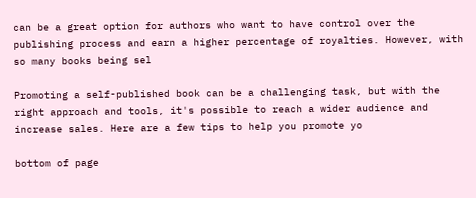can be a great option for authors who want to have control over the publishing process and earn a higher percentage of royalties. However, with so many books being sel

Promoting a self-published book can be a challenging task, but with the right approach and tools, it's possible to reach a wider audience and increase sales. Here are a few tips to help you promote yo

bottom of page